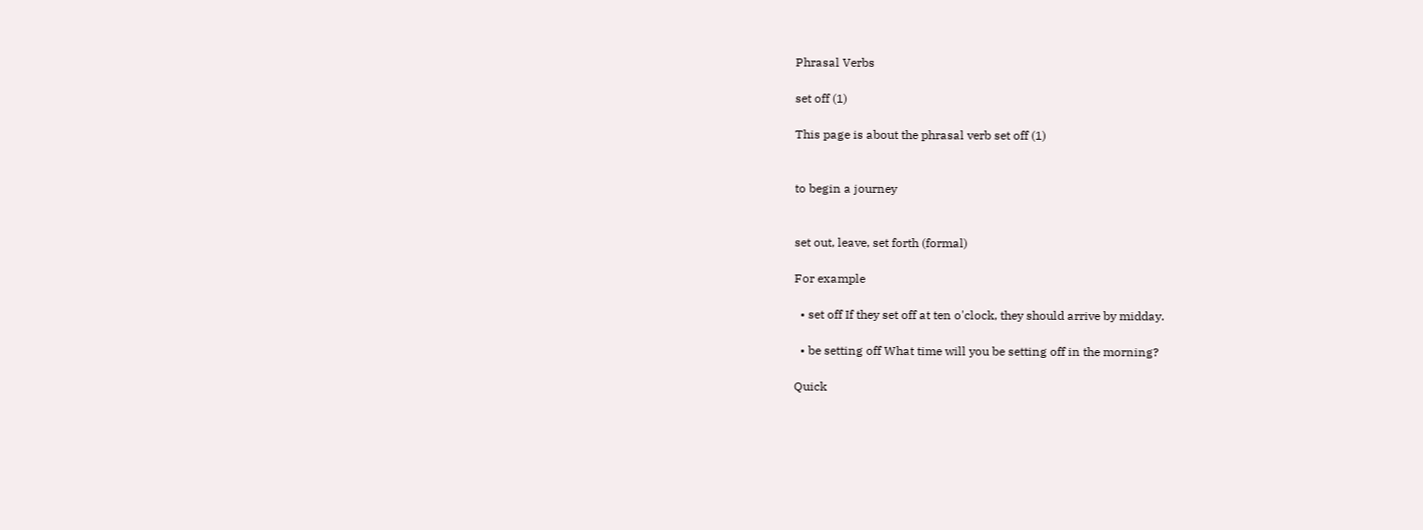Phrasal Verbs

set off (1)

This page is about the phrasal verb set off (1)


to begin a journey


set out, leave, set forth (formal)

For example

  • set off If they set off at ten o'clock, they should arrive by midday.

  • be setting off What time will you be setting off in the morning?

Quick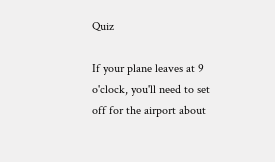Quiz

If your plane leaves at 9 o'clock, you'll need to set off for the airport about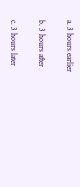a. 3 hours earlier

b. 3 hours after

c. 3 hours later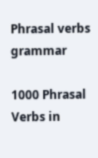Phrasal verbs grammar

1000 Phrasal Verbs in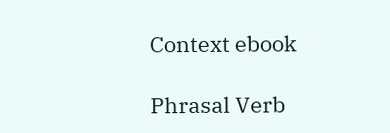Context ebook

Phrasal Verb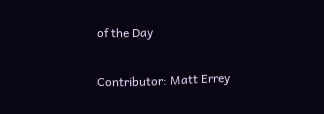of the Day

Contributor: Matt Errey